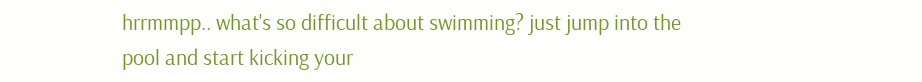hrrmmpp.. what's so difficult about swimming? just jump into the pool and start kicking your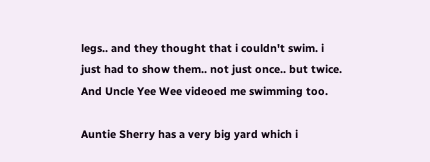legs.. and they thought that i couldn't swim. i just had to show them.. not just once.. but twice. And Uncle Yee Wee videoed me swimming too.

Auntie Sherry has a very big yard which i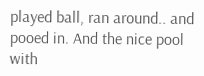played ball, ran around.. and pooed in. And the nice pool with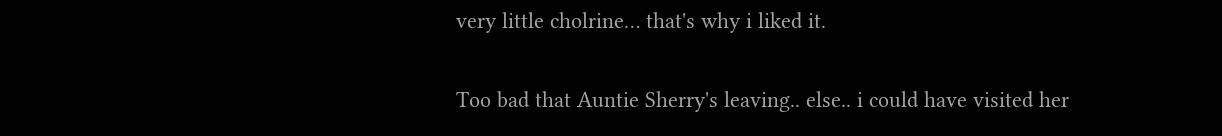very little cholrine… that's why i liked it.

Too bad that Auntie Sherry's leaving.. else.. i could have visited her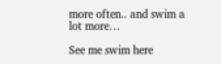more often.. and swim a lot more…

See me swim here